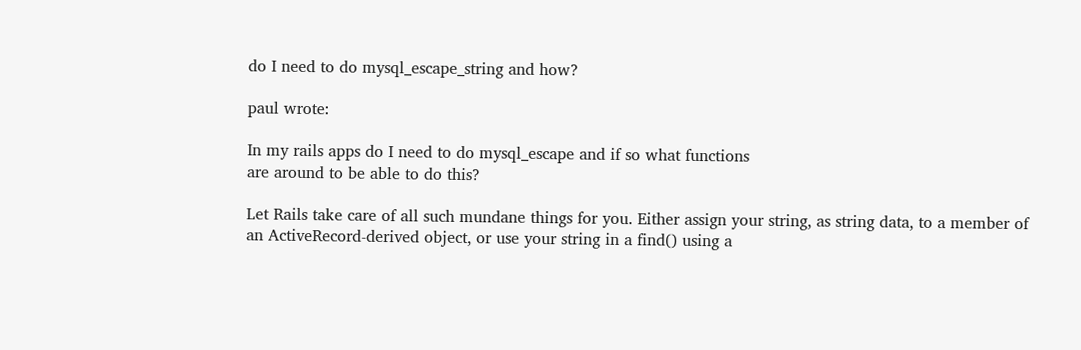do I need to do mysql_escape_string and how?

paul wrote:

In my rails apps do I need to do mysql_escape and if so what functions
are around to be able to do this?

Let Rails take care of all such mundane things for you. Either assign your string, as string data, to a member of an ActiveRecord-derived object, or use your string in a find() using a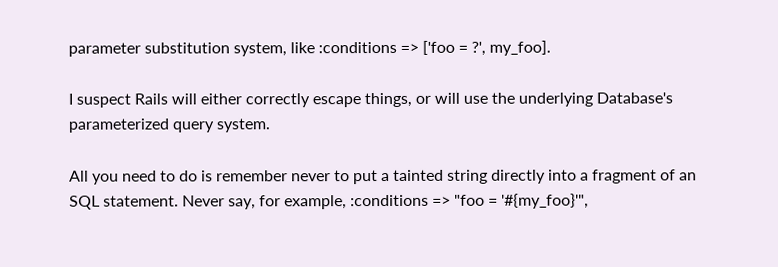parameter substitution system, like :conditions => ['foo = ?', my_foo].

I suspect Rails will either correctly escape things, or will use the underlying Database's parameterized query system.

All you need to do is remember never to put a tainted string directly into a fragment of an SQL statement. Never say, for example, :conditions => "foo = '#{my_foo}'",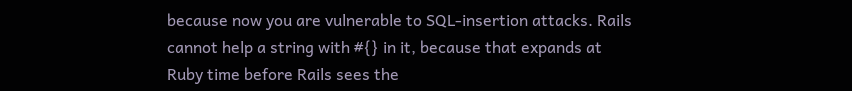because now you are vulnerable to SQL-insertion attacks. Rails cannot help a string with #{} in it, because that expands at Ruby time before Rails sees the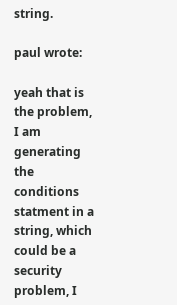string.

paul wrote:

yeah that is the problem, I am generating the conditions statment in a
string, which could be a security problem, I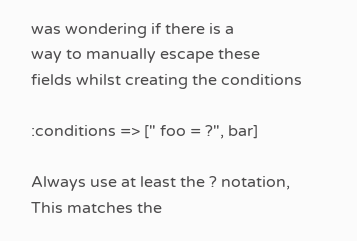was wondering if there is a
way to manually escape these fields whilst creating the conditions

:conditions => [" foo = ?", bar]

Always use at least the ? notation, This matches the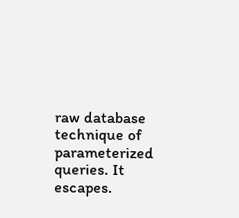raw database
technique of parameterized queries. It escapes.